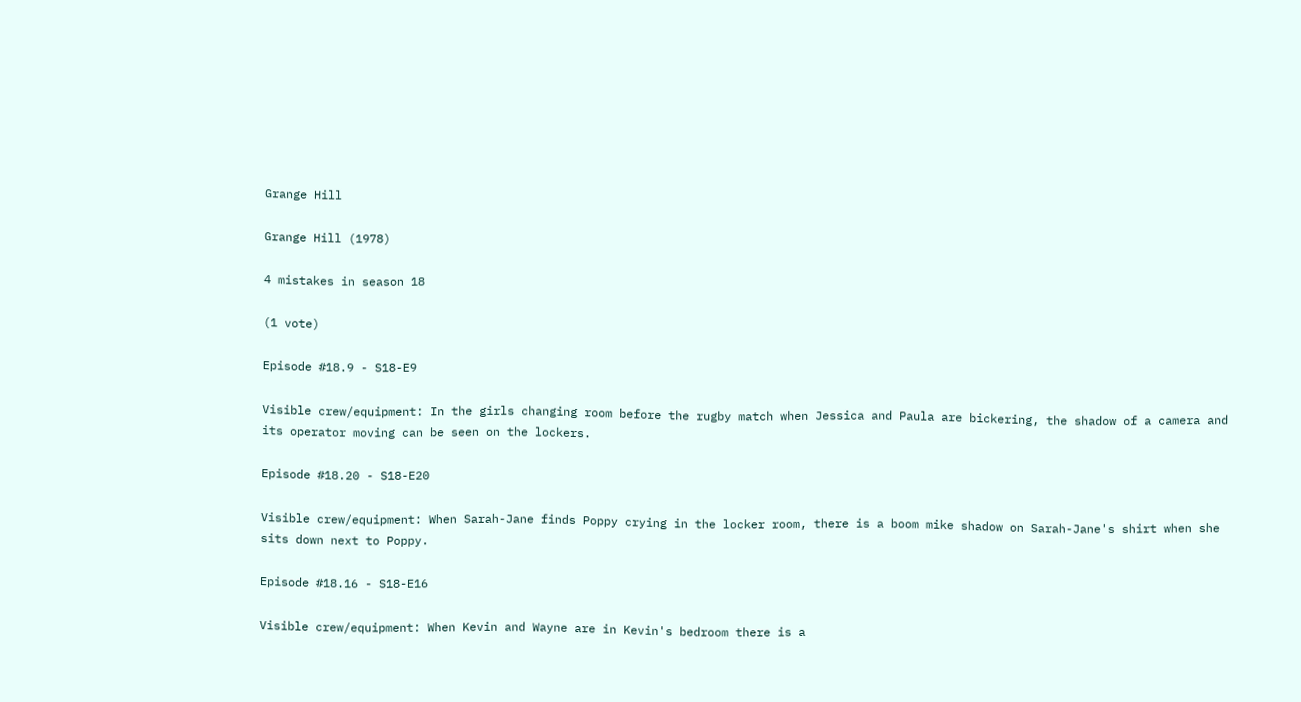Grange Hill

Grange Hill (1978)

4 mistakes in season 18

(1 vote)

Episode #18.9 - S18-E9

Visible crew/equipment: In the girls changing room before the rugby match when Jessica and Paula are bickering, the shadow of a camera and its operator moving can be seen on the lockers.

Episode #18.20 - S18-E20

Visible crew/equipment: When Sarah-Jane finds Poppy crying in the locker room, there is a boom mike shadow on Sarah-Jane's shirt when she sits down next to Poppy.

Episode #18.16 - S18-E16

Visible crew/equipment: When Kevin and Wayne are in Kevin's bedroom there is a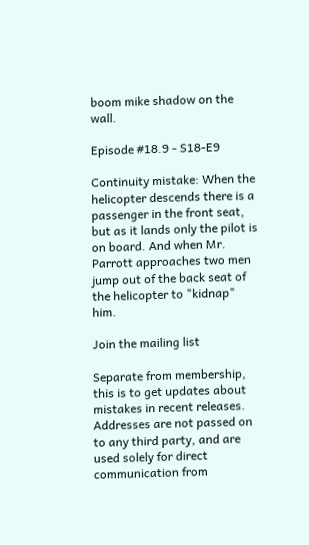boom mike shadow on the wall.

Episode #18.9 - S18-E9

Continuity mistake: When the helicopter descends there is a passenger in the front seat, but as it lands only the pilot is on board. And when Mr. Parrott approaches two men jump out of the back seat of the helicopter to "kidnap" him.

Join the mailing list

Separate from membership, this is to get updates about mistakes in recent releases. Addresses are not passed on to any third party, and are used solely for direct communication from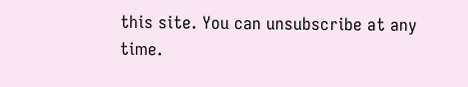this site. You can unsubscribe at any time.